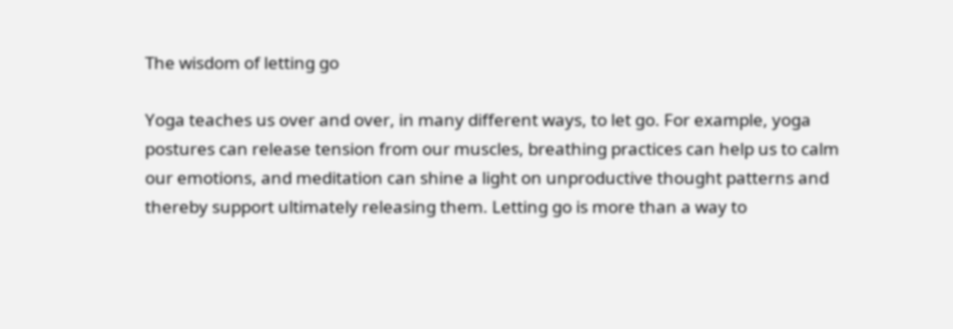The wisdom of letting go

Yoga teaches us over and over, in many different ways, to let go. For example, yoga postures can release tension from our muscles, breathing practices can help us to calm our emotions, and meditation can shine a light on unproductive thought patterns and thereby support ultimately releasing them. Letting go is more than a way to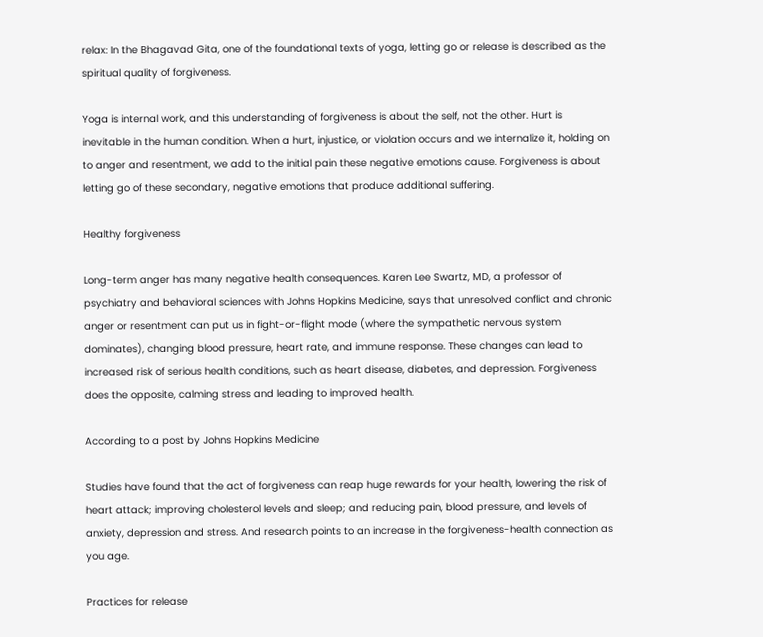relax: In the Bhagavad Gita, one of the foundational texts of yoga, letting go or release is described as the spiritual quality of forgiveness.

Yoga is internal work, and this understanding of forgiveness is about the self, not the other. Hurt is inevitable in the human condition. When a hurt, injustice, or violation occurs and we internalize it, holding on to anger and resentment, we add to the initial pain these negative emotions cause. Forgiveness is about letting go of these secondary, negative emotions that produce additional suffering.

Healthy forgiveness

Long-term anger has many negative health consequences. Karen Lee Swartz, MD, a professor of psychiatry and behavioral sciences with Johns Hopkins Medicine, says that unresolved conflict and chronic anger or resentment can put us in fight-or-flight mode (where the sympathetic nervous system dominates), changing blood pressure, heart rate, and immune response. These changes can lead to increased risk of serious health conditions, such as heart disease, diabetes, and depression. Forgiveness does the opposite, calming stress and leading to improved health.

According to a post by Johns Hopkins Medicine

Studies have found that the act of forgiveness can reap huge rewards for your health, lowering the risk of heart attack; improving cholesterol levels and sleep; and reducing pain, blood pressure, and levels of anxiety, depression and stress. And research points to an increase in the forgiveness-health connection as you age.

Practices for release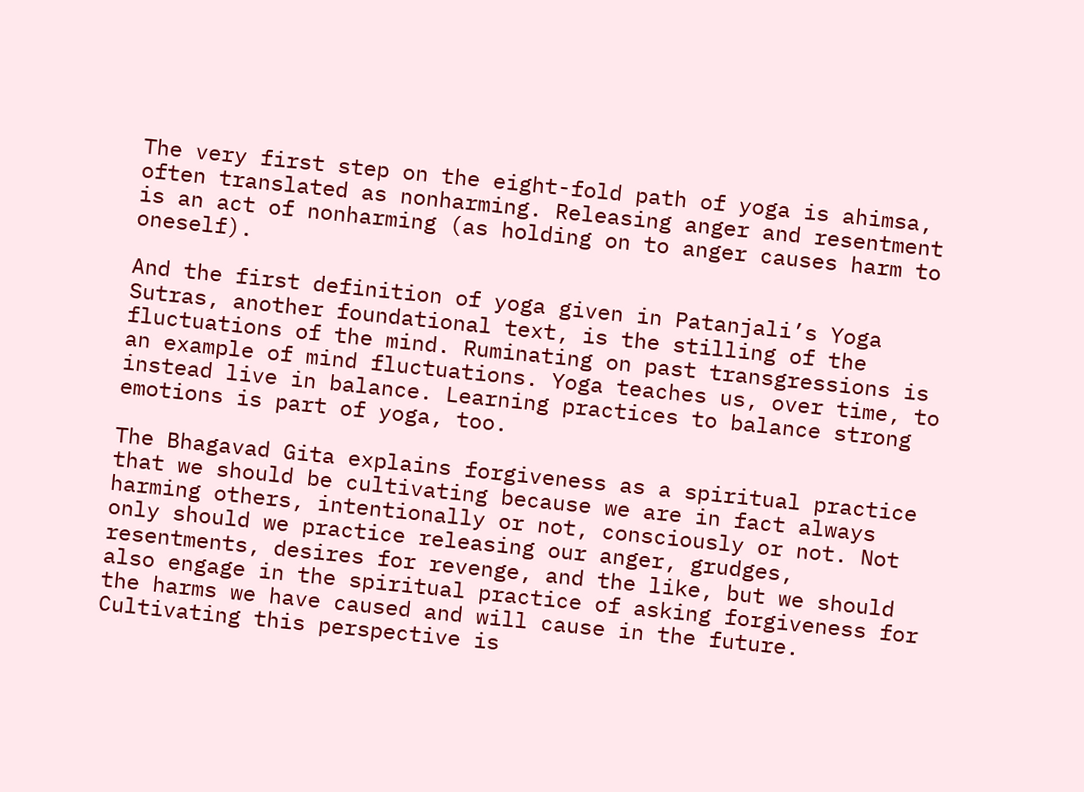The very first step on the eight-fold path of yoga is ahimsa, often translated as nonharming. Releasing anger and resentment is an act of nonharming (as holding on to anger causes harm to oneself).

And the first definition of yoga given in Patanjali’s Yoga Sutras, another foundational text, is the stilling of the fluctuations of the mind. Ruminating on past transgressions is an example of mind fluctuations. Yoga teaches us, over time, to instead live in balance. Learning practices to balance strong emotions is part of yoga, too.

The Bhagavad Gita explains forgiveness as a spiritual practice that we should be cultivating because we are in fact always harming others, intentionally or not, consciously or not. Not only should we practice releasing our anger, grudges, resentments, desires for revenge, and the like, but we should also engage in the spiritual practice of asking forgiveness for the harms we have caused and will cause in the future. Cultivating this perspective is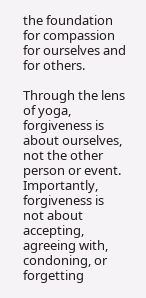the foundation for compassion for ourselves and for others.

Through the lens of yoga, forgiveness is about ourselves, not the other person or event. Importantly, forgiveness is not about accepting, agreeing with, condoning, or forgetting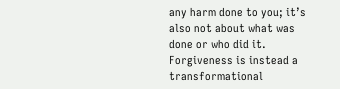any harm done to you; it’s also not about what was done or who did it. Forgiveness is instead a transformational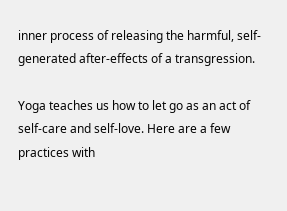inner process of releasing the harmful, self-generated after-effects of a transgression.

Yoga teaches us how to let go as an act of self-care and self-love. Here are a few practices with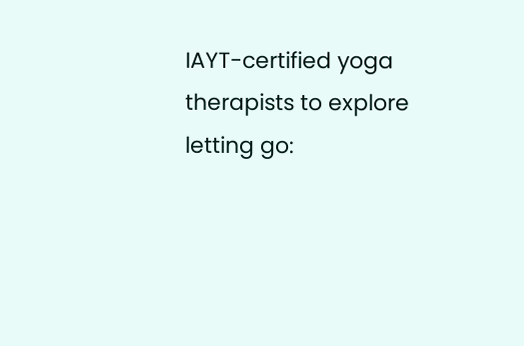IAYT-certified yoga therapists to explore letting go: